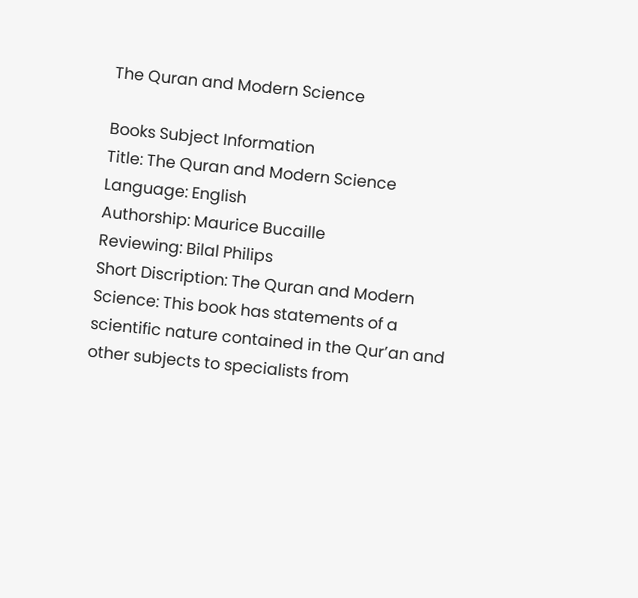The Quran and Modern Science

Books Subject Information
Title: The Quran and Modern Science
Language: English
Authorship: Maurice Bucaille
Reviewing: Bilal Philips
Short Discription: The Quran and Modern Science: This book has statements of a scientific nature contained in the Qur’an and other subjects to specialists from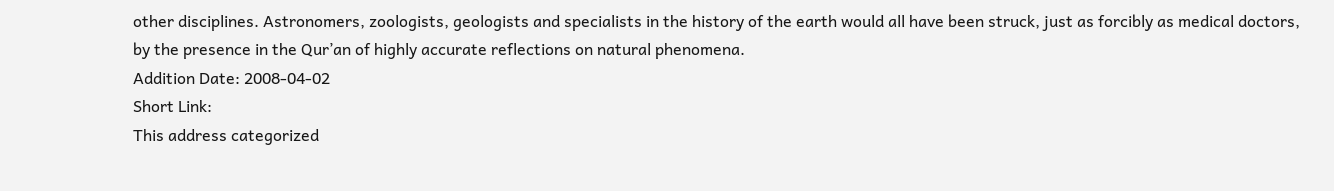other disciplines. Astronomers, zoologists, geologists and specialists in the history of the earth would all have been struck, just as forcibly as medical doctors, by the presence in the Qur’an of highly accurate reflections on natural phenomena.
Addition Date: 2008-04-02
Short Link:
This address categorized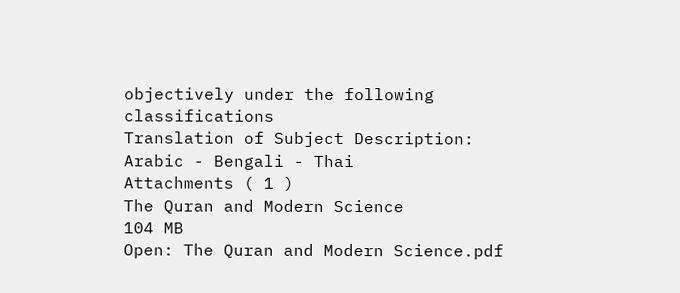objectively under the following classifications
Translation of Subject Description: Arabic - Bengali - Thai
Attachments ( 1 )
The Quran and Modern Science
104 MB
Open: The Quran and Modern Science.pdf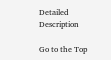Detailed Description

Go to the Top